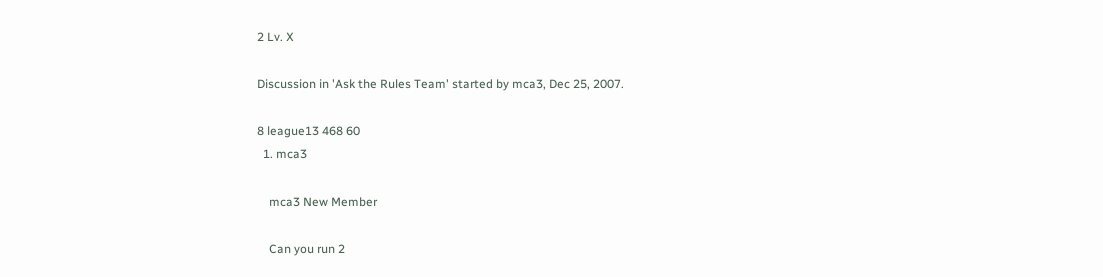2 Lv. X

Discussion in 'Ask the Rules Team' started by mca3, Dec 25, 2007.

8 league13 468 60
  1. mca3

    mca3 New Member

    Can you run 2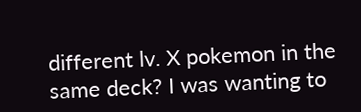different lv. X pokemon in the same deck? I was wanting to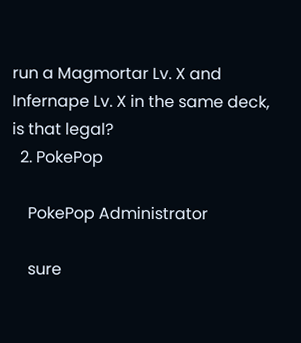run a Magmortar Lv. X and Infernape Lv. X in the same deck, is that legal?
  2. PokePop

    PokePop Administrator

    sure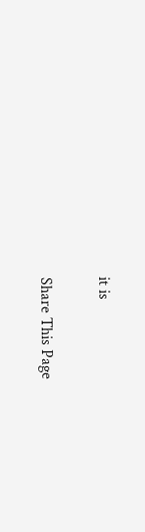it is

Share This Page